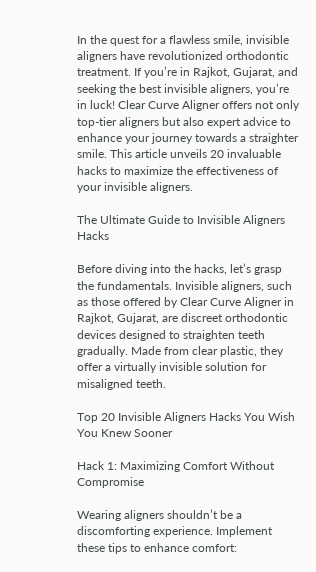In the quest for a flawless smile, invisible aligners have revolutionized orthodontic treatment. If you’re in Rajkot, Gujarat, and seeking the best invisible aligners, you’re in luck! Clear Curve Aligner offers not only top-tier aligners but also expert advice to enhance your journey towards a straighter smile. This article unveils 20 invaluable hacks to maximize the effectiveness of your invisible aligners.

The Ultimate Guide to Invisible Aligners Hacks

Before diving into the hacks, let’s grasp the fundamentals. Invisible aligners, such as those offered by Clear Curve Aligner in Rajkot, Gujarat, are discreet orthodontic devices designed to straighten teeth gradually. Made from clear plastic, they offer a virtually invisible solution for misaligned teeth.

Top 20 Invisible Aligners Hacks You Wish You Knew Sooner

Hack 1: Maximizing Comfort Without Compromise

Wearing aligners shouldn’t be a discomforting experience. Implement these tips to enhance comfort: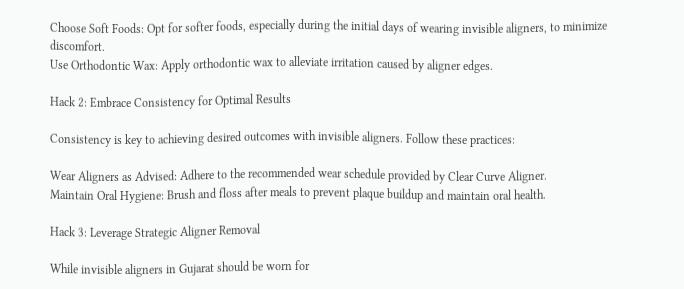Choose Soft Foods: Opt for softer foods, especially during the initial days of wearing invisible aligners, to minimize discomfort.
Use Orthodontic Wax: Apply orthodontic wax to alleviate irritation caused by aligner edges.

Hack 2: Embrace Consistency for Optimal Results

Consistency is key to achieving desired outcomes with invisible aligners. Follow these practices:

Wear Aligners as Advised: Adhere to the recommended wear schedule provided by Clear Curve Aligner.
Maintain Oral Hygiene: Brush and floss after meals to prevent plaque buildup and maintain oral health.

Hack 3: Leverage Strategic Aligner Removal

While invisible aligners in Gujarat should be worn for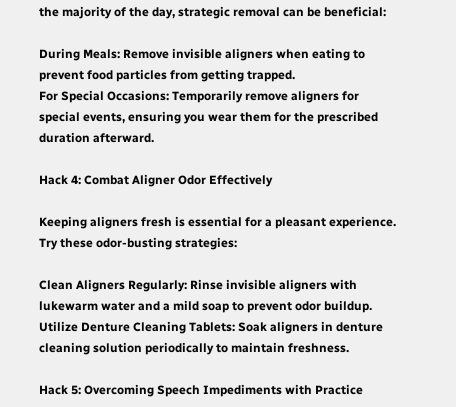the majority of the day, strategic removal can be beneficial:

During Meals: Remove invisible aligners when eating to prevent food particles from getting trapped.
For Special Occasions: Temporarily remove aligners for special events, ensuring you wear them for the prescribed duration afterward.

Hack 4: Combat Aligner Odor Effectively

Keeping aligners fresh is essential for a pleasant experience. Try these odor-busting strategies:

Clean Aligners Regularly: Rinse invisible aligners with lukewarm water and a mild soap to prevent odor buildup.
Utilize Denture Cleaning Tablets: Soak aligners in denture cleaning solution periodically to maintain freshness.

Hack 5: Overcoming Speech Impediments with Practice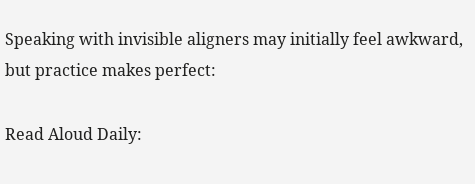Speaking with invisible aligners may initially feel awkward, but practice makes perfect:

Read Aloud Daily: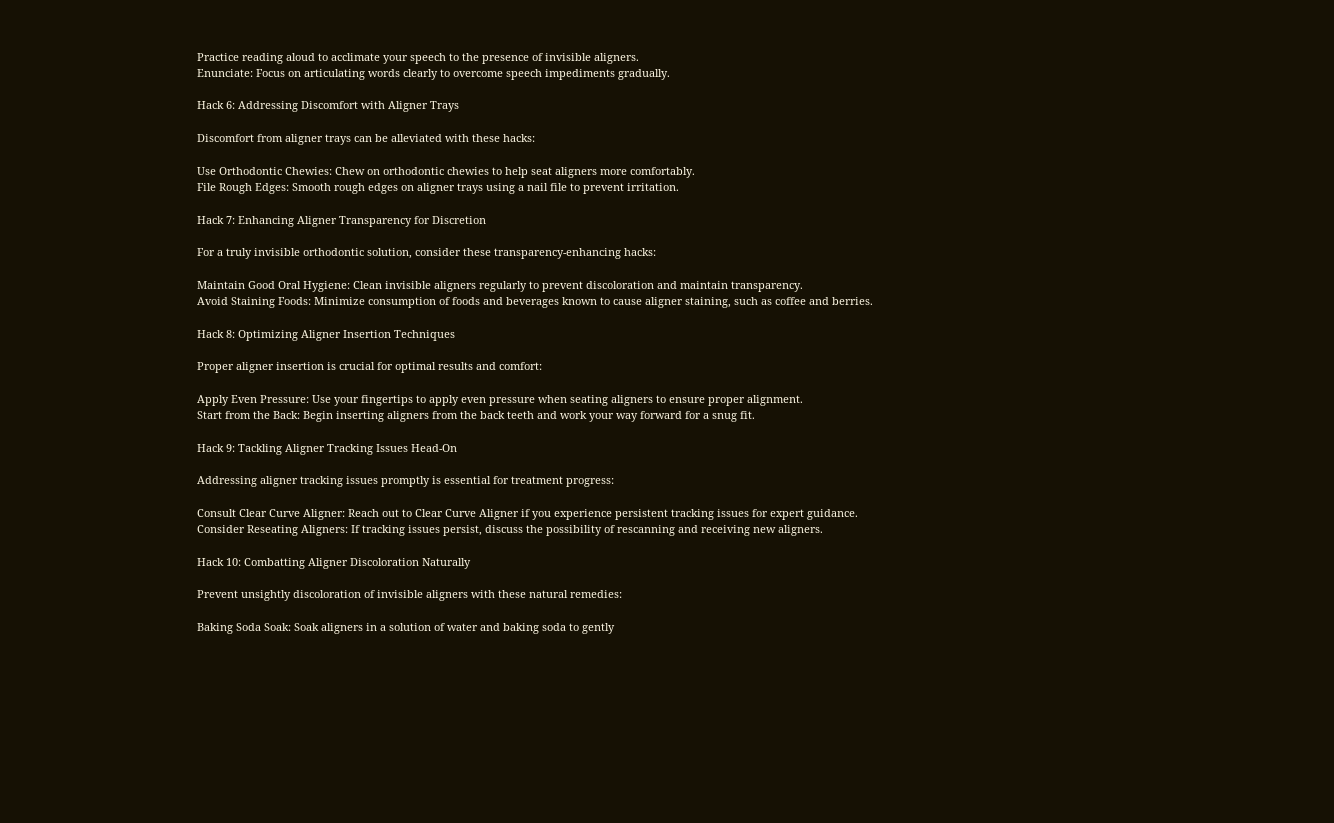Practice reading aloud to acclimate your speech to the presence of invisible aligners.
Enunciate: Focus on articulating words clearly to overcome speech impediments gradually.

Hack 6: Addressing Discomfort with Aligner Trays

Discomfort from aligner trays can be alleviated with these hacks:

Use Orthodontic Chewies: Chew on orthodontic chewies to help seat aligners more comfortably.
File Rough Edges: Smooth rough edges on aligner trays using a nail file to prevent irritation.

Hack 7: Enhancing Aligner Transparency for Discretion

For a truly invisible orthodontic solution, consider these transparency-enhancing hacks:

Maintain Good Oral Hygiene: Clean invisible aligners regularly to prevent discoloration and maintain transparency.
Avoid Staining Foods: Minimize consumption of foods and beverages known to cause aligner staining, such as coffee and berries.

Hack 8: Optimizing Aligner Insertion Techniques

Proper aligner insertion is crucial for optimal results and comfort:

Apply Even Pressure: Use your fingertips to apply even pressure when seating aligners to ensure proper alignment.
Start from the Back: Begin inserting aligners from the back teeth and work your way forward for a snug fit.

Hack 9: Tackling Aligner Tracking Issues Head-On

Addressing aligner tracking issues promptly is essential for treatment progress:

Consult Clear Curve Aligner: Reach out to Clear Curve Aligner if you experience persistent tracking issues for expert guidance.
Consider Reseating Aligners: If tracking issues persist, discuss the possibility of rescanning and receiving new aligners.

Hack 10: Combatting Aligner Discoloration Naturally

Prevent unsightly discoloration of invisible aligners with these natural remedies:

Baking Soda Soak: Soak aligners in a solution of water and baking soda to gently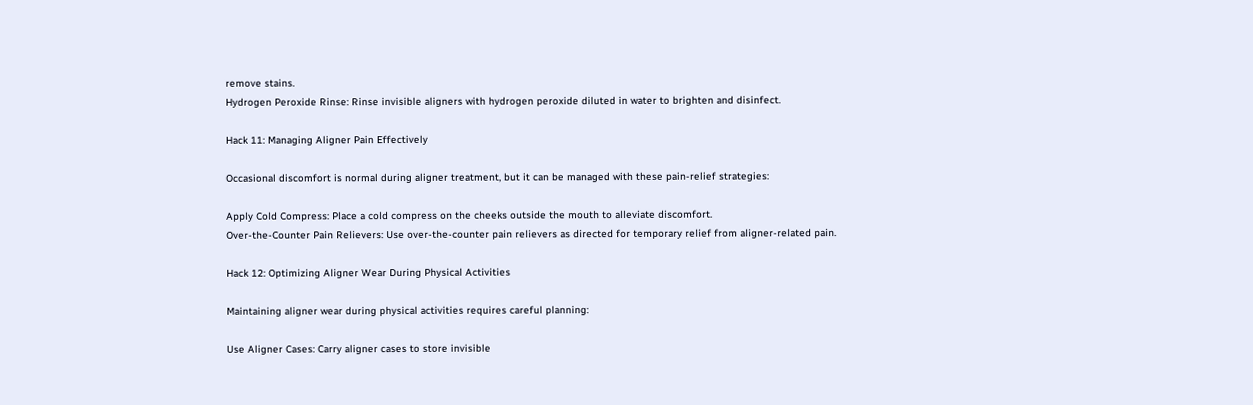remove stains.
Hydrogen Peroxide Rinse: Rinse invisible aligners with hydrogen peroxide diluted in water to brighten and disinfect.

Hack 11: Managing Aligner Pain Effectively

Occasional discomfort is normal during aligner treatment, but it can be managed with these pain-relief strategies:

Apply Cold Compress: Place a cold compress on the cheeks outside the mouth to alleviate discomfort.
Over-the-Counter Pain Relievers: Use over-the-counter pain relievers as directed for temporary relief from aligner-related pain.

Hack 12: Optimizing Aligner Wear During Physical Activities

Maintaining aligner wear during physical activities requires careful planning:

Use Aligner Cases: Carry aligner cases to store invisible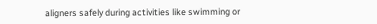aligners safely during activities like swimming or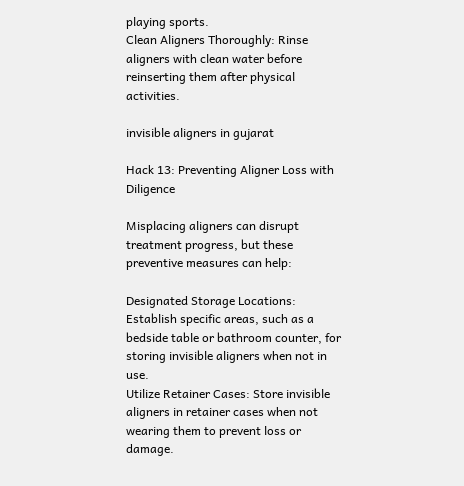playing sports.
Clean Aligners Thoroughly: Rinse aligners with clean water before reinserting them after physical activities.

invisible aligners in gujarat

Hack 13: Preventing Aligner Loss with Diligence

Misplacing aligners can disrupt treatment progress, but these preventive measures can help:

Designated Storage Locations: Establish specific areas, such as a bedside table or bathroom counter, for storing invisible aligners when not in use.
Utilize Retainer Cases: Store invisible aligners in retainer cases when not wearing them to prevent loss or damage.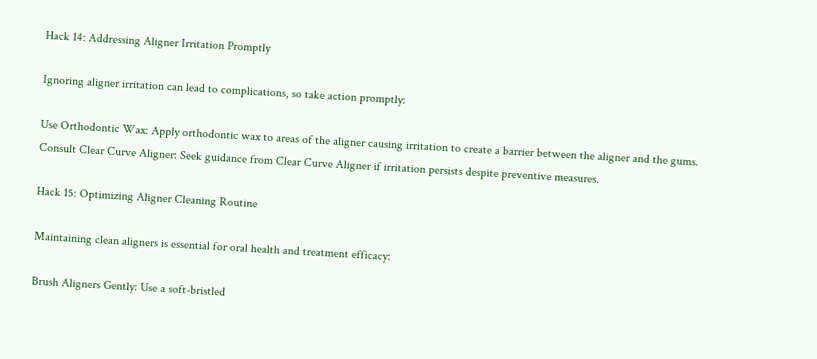Hack 14: Addressing Aligner Irritation Promptly

Ignoring aligner irritation can lead to complications, so take action promptly:

Use Orthodontic Wax: Apply orthodontic wax to areas of the aligner causing irritation to create a barrier between the aligner and the gums.
Consult Clear Curve Aligner: Seek guidance from Clear Curve Aligner if irritation persists despite preventive measures.

Hack 15: Optimizing Aligner Cleaning Routine

Maintaining clean aligners is essential for oral health and treatment efficacy:

Brush Aligners Gently: Use a soft-bristled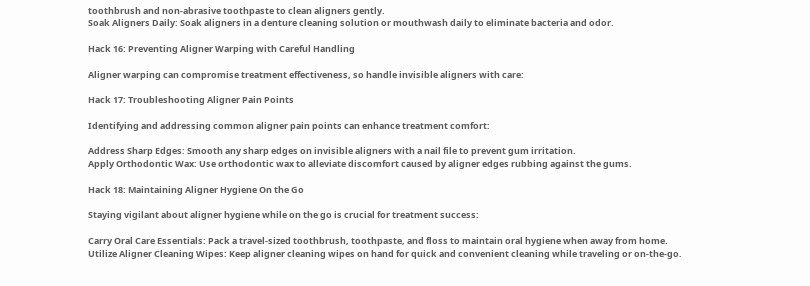toothbrush and non-abrasive toothpaste to clean aligners gently.
Soak Aligners Daily: Soak aligners in a denture cleaning solution or mouthwash daily to eliminate bacteria and odor.

Hack 16: Preventing Aligner Warping with Careful Handling

Aligner warping can compromise treatment effectiveness, so handle invisible aligners with care:

Hack 17: Troubleshooting Aligner Pain Points

Identifying and addressing common aligner pain points can enhance treatment comfort:

Address Sharp Edges: Smooth any sharp edges on invisible aligners with a nail file to prevent gum irritation.
Apply Orthodontic Wax: Use orthodontic wax to alleviate discomfort caused by aligner edges rubbing against the gums.

Hack 18: Maintaining Aligner Hygiene On the Go

Staying vigilant about aligner hygiene while on the go is crucial for treatment success:

Carry Oral Care Essentials: Pack a travel-sized toothbrush, toothpaste, and floss to maintain oral hygiene when away from home.
Utilize Aligner Cleaning Wipes: Keep aligner cleaning wipes on hand for quick and convenient cleaning while traveling or on-the-go.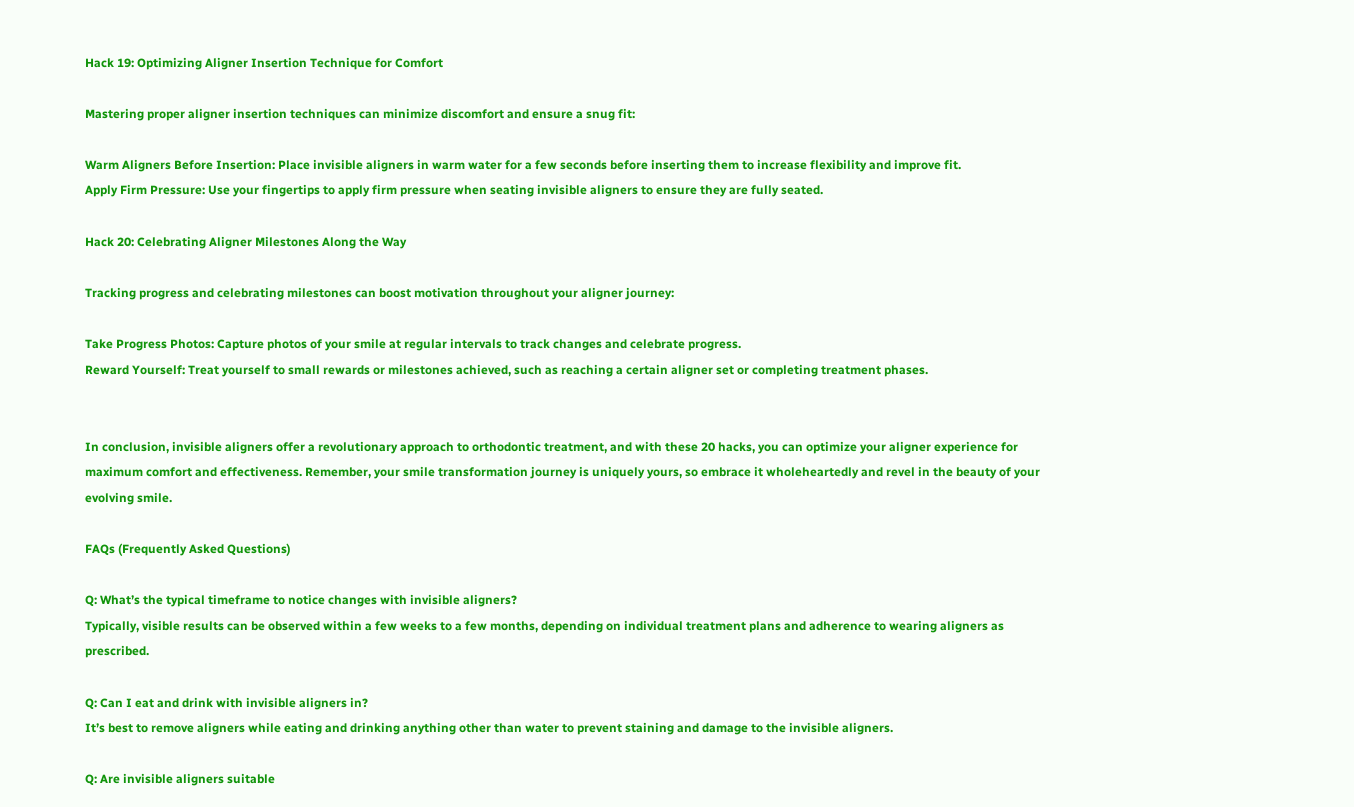Hack 19: Optimizing Aligner Insertion Technique for Comfort

Mastering proper aligner insertion techniques can minimize discomfort and ensure a snug fit:

Warm Aligners Before Insertion: Place invisible aligners in warm water for a few seconds before inserting them to increase flexibility and improve fit.
Apply Firm Pressure: Use your fingertips to apply firm pressure when seating invisible aligners to ensure they are fully seated.

Hack 20: Celebrating Aligner Milestones Along the Way

Tracking progress and celebrating milestones can boost motivation throughout your aligner journey:

Take Progress Photos: Capture photos of your smile at regular intervals to track changes and celebrate progress.
Reward Yourself: Treat yourself to small rewards or milestones achieved, such as reaching a certain aligner set or completing treatment phases.


In conclusion, invisible aligners offer a revolutionary approach to orthodontic treatment, and with these 20 hacks, you can optimize your aligner experience for maximum comfort and effectiveness. Remember, your smile transformation journey is uniquely yours, so embrace it wholeheartedly and revel in the beauty of your evolving smile.

FAQs (Frequently Asked Questions)

Q: What’s the typical timeframe to notice changes with invisible aligners?
Typically, visible results can be observed within a few weeks to a few months, depending on individual treatment plans and adherence to wearing aligners as prescribed.

Q: Can I eat and drink with invisible aligners in?
It’s best to remove aligners while eating and drinking anything other than water to prevent staining and damage to the invisible aligners.

Q: Are invisible aligners suitable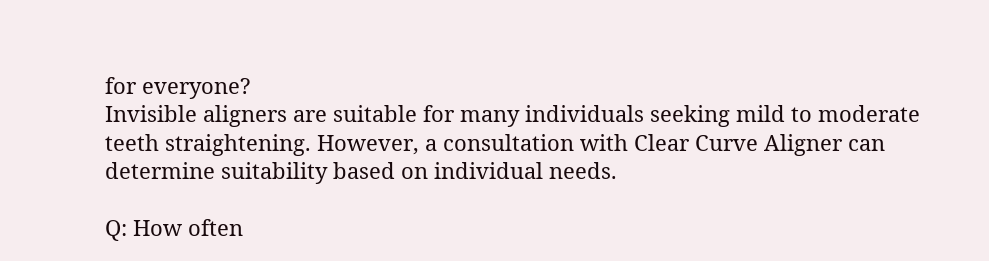for everyone?
Invisible aligners are suitable for many individuals seeking mild to moderate teeth straightening. However, a consultation with Clear Curve Aligner can determine suitability based on individual needs.

Q: How often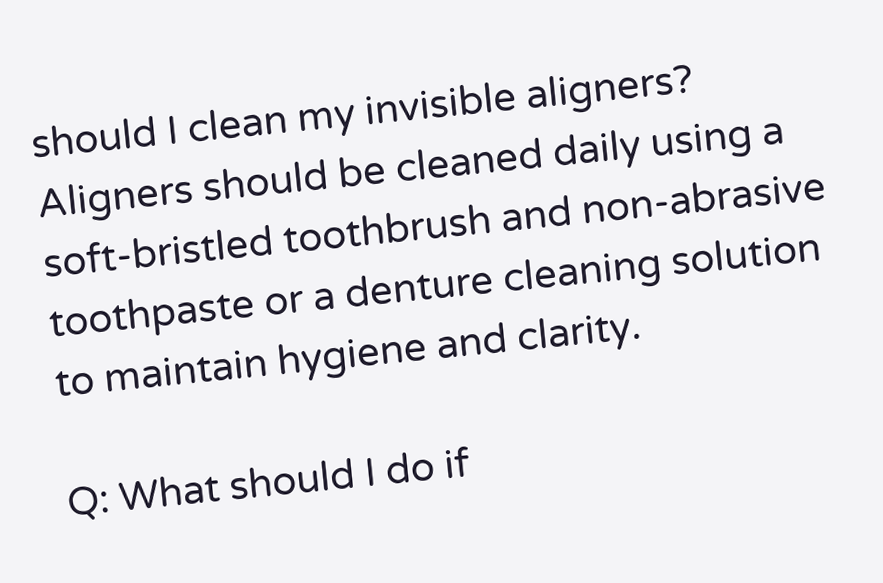should I clean my invisible aligners?
Aligners should be cleaned daily using a soft-bristled toothbrush and non-abrasive toothpaste or a denture cleaning solution to maintain hygiene and clarity.

Q: What should I do if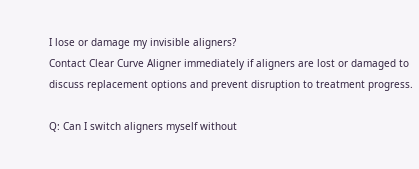I lose or damage my invisible aligners?
Contact Clear Curve Aligner immediately if aligners are lost or damaged to discuss replacement options and prevent disruption to treatment progress.

Q: Can I switch aligners myself without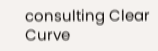consulting Clear Curve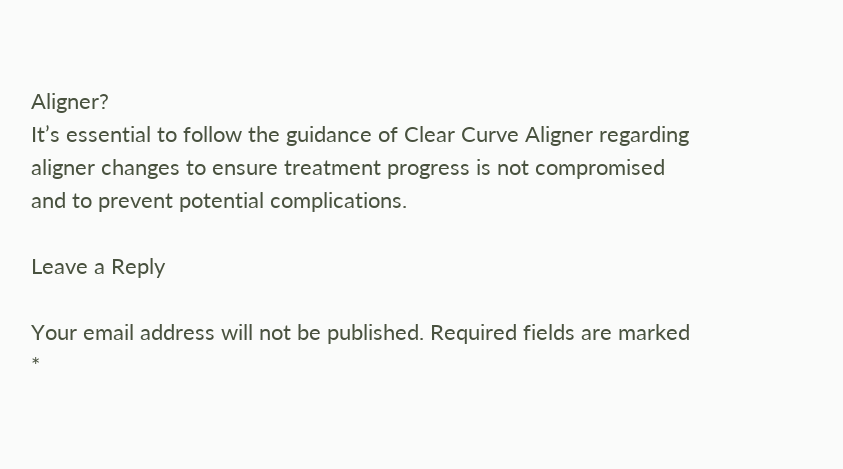Aligner?
It’s essential to follow the guidance of Clear Curve Aligner regarding aligner changes to ensure treatment progress is not compromised and to prevent potential complications.

Leave a Reply

Your email address will not be published. Required fields are marked *